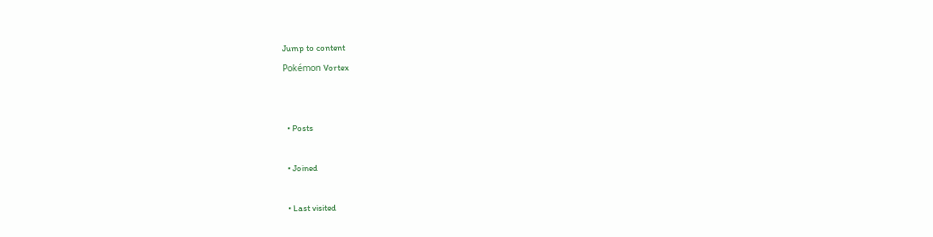Jump to content
Pokémon Vortex


  • Posts

  • Joined

  • Last visited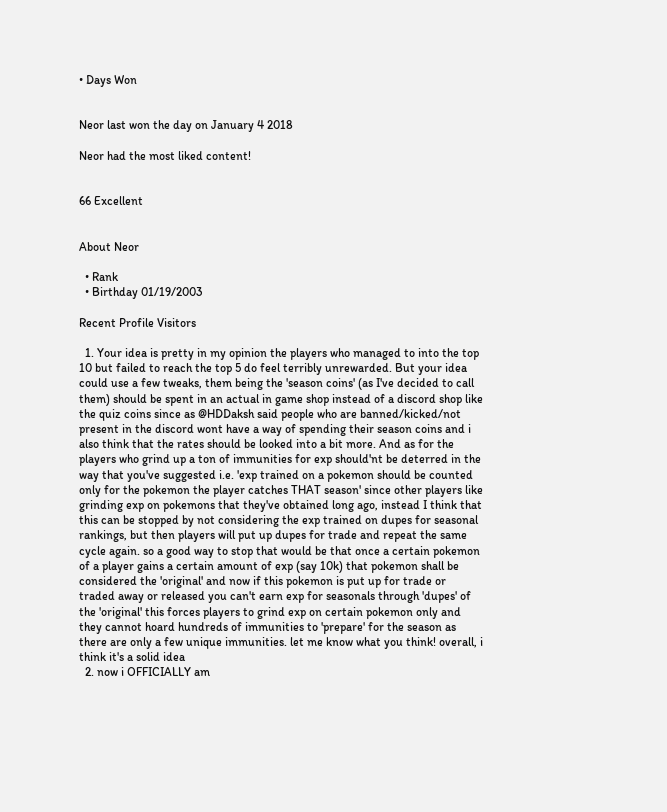• Days Won


Neor last won the day on January 4 2018

Neor had the most liked content!


66 Excellent


About Neor

  • Rank
  • Birthday 01/19/2003

Recent Profile Visitors

  1. Your idea is pretty in my opinion the players who managed to into the top 10 but failed to reach the top 5 do feel terribly unrewarded. But your idea could use a few tweaks, them being the 'season coins' (as I've decided to call them) should be spent in an actual in game shop instead of a discord shop like the quiz coins since as @HDDaksh said people who are banned/kicked/not present in the discord wont have a way of spending their season coins and i also think that the rates should be looked into a bit more. And as for the players who grind up a ton of immunities for exp should'nt be deterred in the way that you've suggested i.e. 'exp trained on a pokemon should be counted only for the pokemon the player catches THAT season' since other players like grinding exp on pokemons that they've obtained long ago, instead I think that this can be stopped by not considering the exp trained on dupes for seasonal rankings, but then players will put up dupes for trade and repeat the same cycle again. so a good way to stop that would be that once a certain pokemon of a player gains a certain amount of exp (say 10k) that pokemon shall be considered the 'original' and now if this pokemon is put up for trade or traded away or released you can't earn exp for seasonals through 'dupes' of the 'original' this forces players to grind exp on certain pokemon only and they cannot hoard hundreds of immunities to 'prepare' for the season as there are only a few unique immunities. let me know what you think! overall, i think it's a solid idea
  2. now i OFFICIALLY am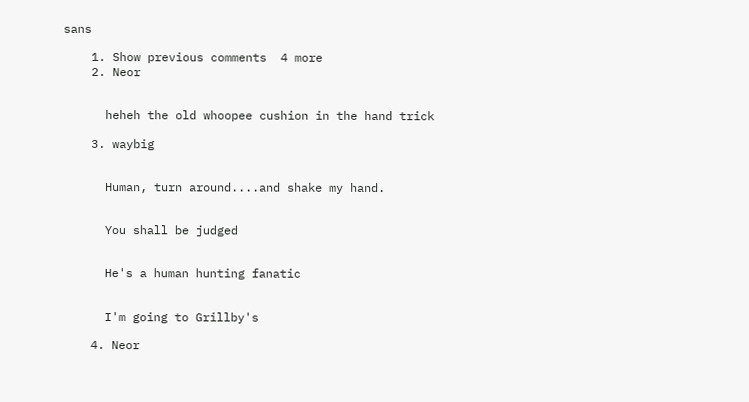sans

    1. Show previous comments  4 more
    2. Neor


      heheh the old whoopee cushion in the hand trick

    3. waybig


      Human, turn around....and shake my hand.


      You shall be judged


      He's a human hunting fanatic


      I'm going to Grillby's

    4. Neor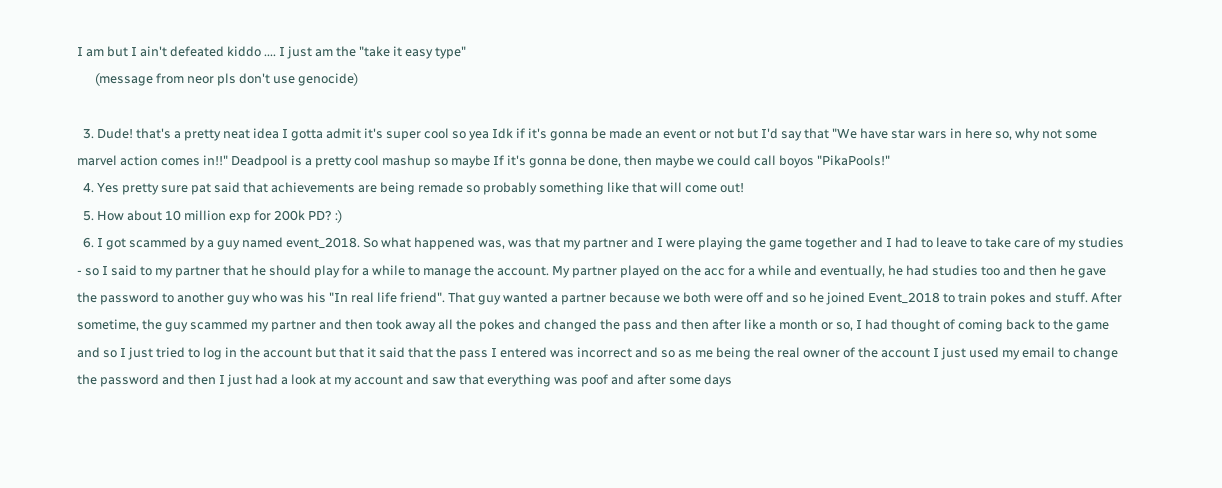I am but I ain't defeated kiddo .... I just am the "take it easy type"
      (message from neor pls don't use genocide)

  3. Dude! that's a pretty neat idea I gotta admit it's super cool so yea Idk if it's gonna be made an event or not but I'd say that "We have star wars in here so, why not some marvel action comes in!!" Deadpool is a pretty cool mashup so maybe If it's gonna be done, then maybe we could call boyos "PikaPools!"
  4. Yes pretty sure pat said that achievements are being remade so probably something like that will come out!
  5. How about 10 million exp for 200k PD? :)
  6. I got scammed by a guy named event_2018. So what happened was, was that my partner and I were playing the game together and I had to leave to take care of my studies - so I said to my partner that he should play for a while to manage the account. My partner played on the acc for a while and eventually, he had studies too and then he gave the password to another guy who was his "In real life friend". That guy wanted a partner because we both were off and so he joined Event_2018 to train pokes and stuff. After sometime, the guy scammed my partner and then took away all the pokes and changed the pass and then after like a month or so, I had thought of coming back to the game and so I just tried to log in the account but that it said that the pass I entered was incorrect and so as me being the real owner of the account I just used my email to change the password and then I just had a look at my account and saw that everything was poof and after some days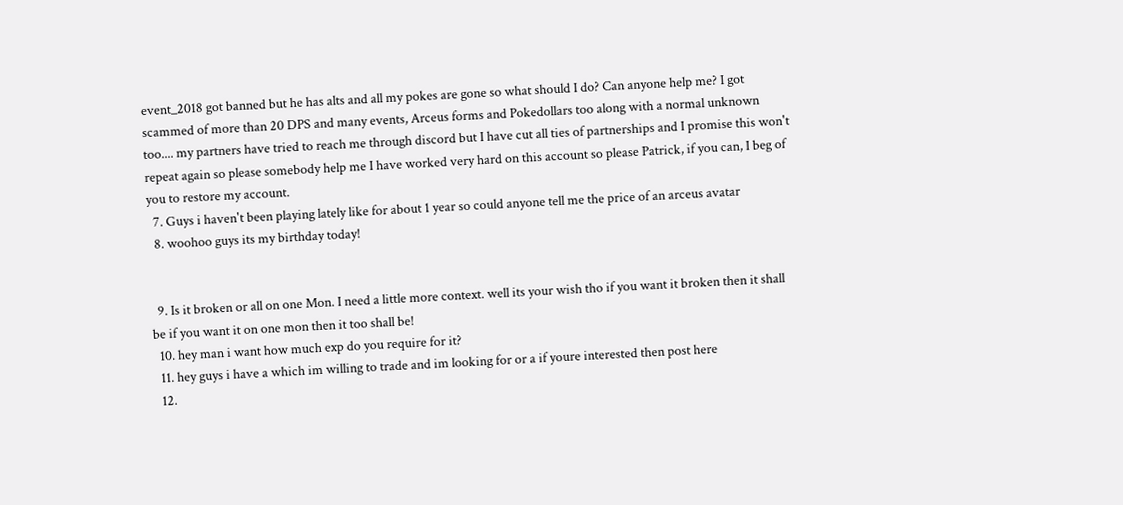event_2018 got banned but he has alts and all my pokes are gone so what should I do? Can anyone help me? I got scammed of more than 20 DPS and many events, Arceus forms and Pokedollars too along with a normal unknown too.... my partners have tried to reach me through discord but I have cut all ties of partnerships and I promise this won't repeat again so please somebody help me I have worked very hard on this account so please Patrick, if you can, I beg of you to restore my account.
  7. Guys i haven't been playing lately like for about 1 year so could anyone tell me the price of an arceus avatar
  8. woohoo guys its my birthday today!


  9. Is it broken or all on one Mon. I need a little more context. well its your wish tho if you want it broken then it shall be if you want it on one mon then it too shall be!
  10. hey man i want how much exp do you require for it?
  11. hey guys i have a which im willing to trade and im looking for or a if youre interested then post here
  12.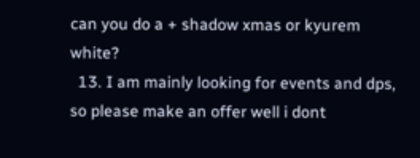can you do a + shadow xmas or kyurem white?
  13. I am mainly looking for events and dps, so please make an offer well i dont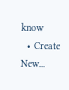know
  • Create New...